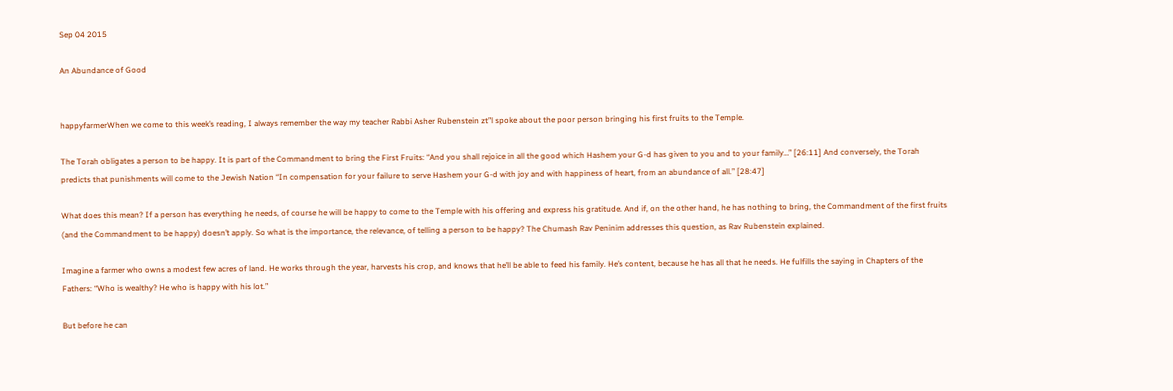Sep 04 2015

An Abundance of Good


happyfarmerWhen we come to this week’s reading, I always remember the way my teacher Rabbi Asher Rubenstein zt”l spoke about the poor person bringing his first fruits to the Temple.

The Torah obligates a person to be happy. It is part of the Commandment to bring the First Fruits: “And you shall rejoice in all the good which Hashem your G-d has given to you and to your family…” [26:11] And conversely, the Torah predicts that punishments will come to the Jewish Nation “In compensation for your failure to serve Hashem your G-d with joy and with happiness of heart, from an abundance of all.” [28:47]

What does this mean? If a person has everything he needs, of course he will be happy to come to the Temple with his offering and express his gratitude. And if, on the other hand, he has nothing to bring, the Commandment of the first fruits (and the Commandment to be happy) doesn’t apply. So what is the importance, the relevance, of telling a person to be happy? The Chumash Rav Peninim addresses this question, as Rav Rubenstein explained.

Imagine a farmer who owns a modest few acres of land. He works through the year, harvests his crop, and knows that he’ll be able to feed his family. He’s content, because he has all that he needs. He fulfills the saying in Chapters of the Fathers: “Who is wealthy? He who is happy with his lot.”

But before he can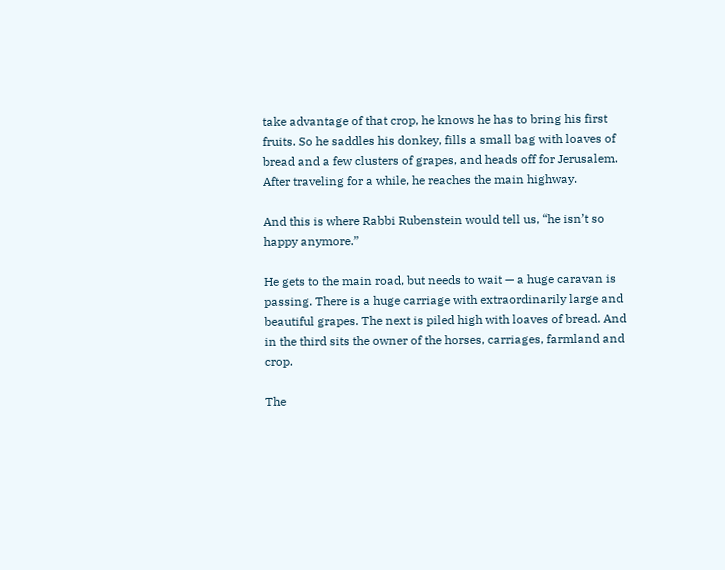take advantage of that crop, he knows he has to bring his first fruits. So he saddles his donkey, fills a small bag with loaves of bread and a few clusters of grapes, and heads off for Jerusalem. After traveling for a while, he reaches the main highway.

And this is where Rabbi Rubenstein would tell us, “he isn’t so happy anymore.”

He gets to the main road, but needs to wait — a huge caravan is passing. There is a huge carriage with extraordinarily large and beautiful grapes. The next is piled high with loaves of bread. And in the third sits the owner of the horses, carriages, farmland and crop.

The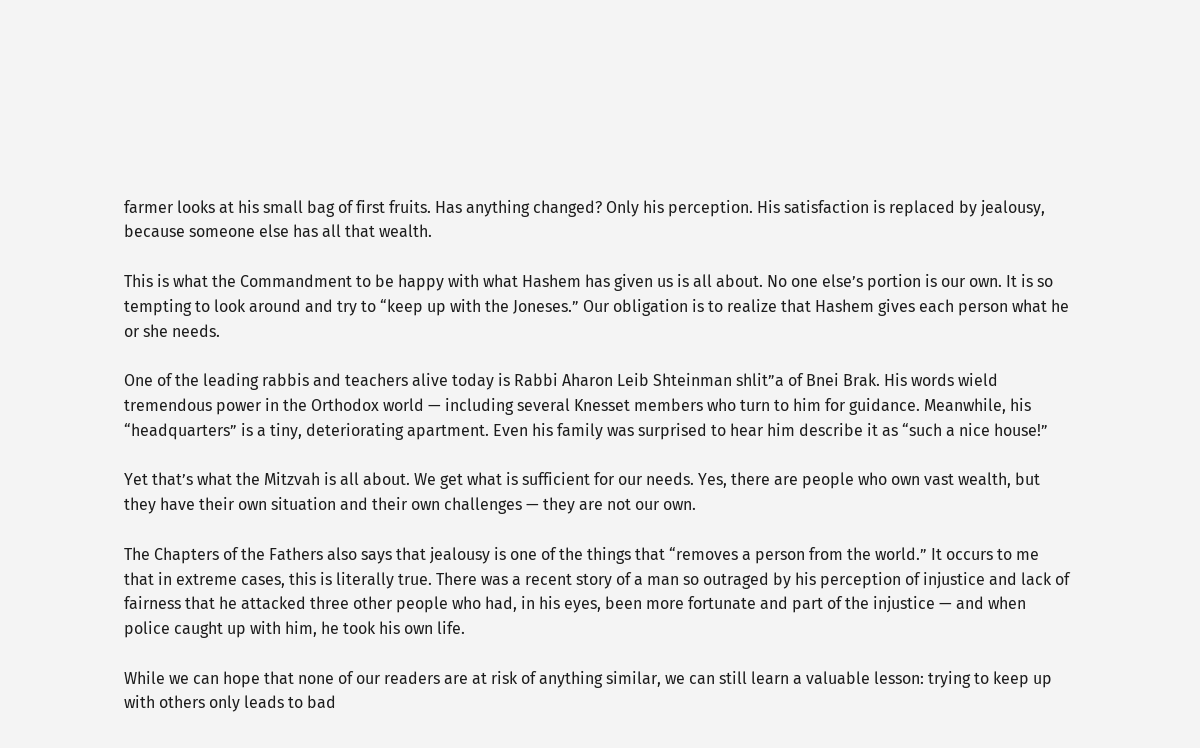farmer looks at his small bag of first fruits. Has anything changed? Only his perception. His satisfaction is replaced by jealousy, because someone else has all that wealth.

This is what the Commandment to be happy with what Hashem has given us is all about. No one else’s portion is our own. It is so tempting to look around and try to “keep up with the Joneses.” Our obligation is to realize that Hashem gives each person what he or she needs.

One of the leading rabbis and teachers alive today is Rabbi Aharon Leib Shteinman shlit”a of Bnei Brak. His words wield tremendous power in the Orthodox world — including several Knesset members who turn to him for guidance. Meanwhile, his “headquarters” is a tiny, deteriorating apartment. Even his family was surprised to hear him describe it as “such a nice house!”

Yet that’s what the Mitzvah is all about. We get what is sufficient for our needs. Yes, there are people who own vast wealth, but they have their own situation and their own challenges — they are not our own.

The Chapters of the Fathers also says that jealousy is one of the things that “removes a person from the world.” It occurs to me that in extreme cases, this is literally true. There was a recent story of a man so outraged by his perception of injustice and lack of fairness that he attacked three other people who had, in his eyes, been more fortunate and part of the injustice — and when police caught up with him, he took his own life.

While we can hope that none of our readers are at risk of anything similar, we can still learn a valuable lesson: trying to keep up with others only leads to bad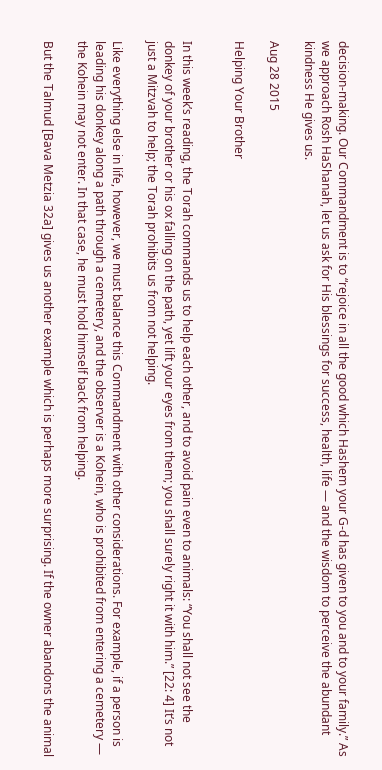decision-making. Our Commandment is to “rejoice in all the good which Hashem your G-d has given to you and to your family.” As we approach Rosh HaShanah, let us ask for His blessings for success, health, life — and the wisdom to perceive the abundant kindness He gives us.

Aug 28 2015

Helping Your Brother


In this week’s reading, the Torah commands us to help each other, and to avoid pain even to animals: “You shall not see the donkey of your brother or his ox falling on the path, yet lift your eyes from them; you shall surely right it with him.” [22: 4] It’s not just a Mitzvah to help; the Torah prohibits us from not helping.

Like everything else in life, however, we must balance this Commandment with other considerations. For example, if a person is leading his donkey along a path through a cemetery, and the observer is a Kohein, who is prohibited from entering a cemetery — the Kohein may not enter. In that case, he must hold himself back from helping.

But the Talmud [Bava Metzia 32a] gives us another example which is perhaps more surprising. If the owner abandons the animal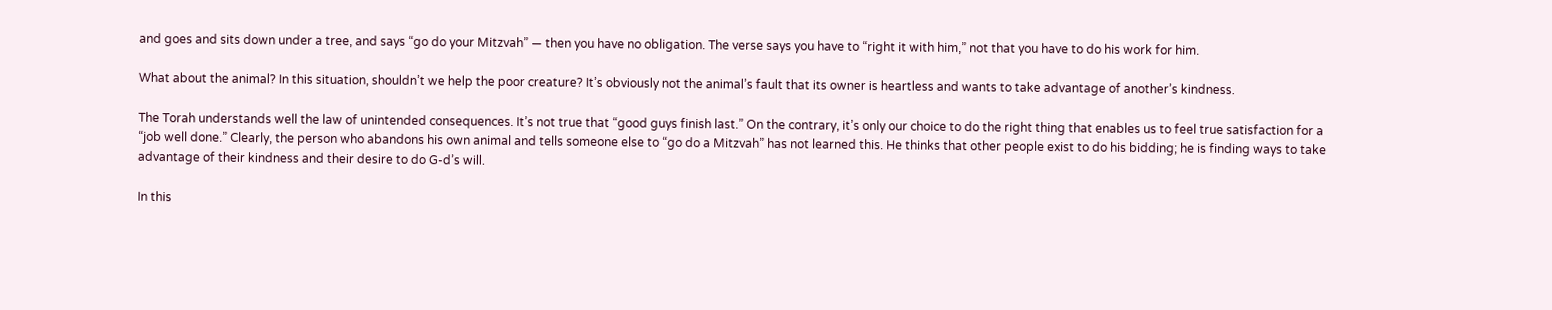and goes and sits down under a tree, and says “go do your Mitzvah” — then you have no obligation. The verse says you have to “right it with him,” not that you have to do his work for him.

What about the animal? In this situation, shouldn’t we help the poor creature? It’s obviously not the animal’s fault that its owner is heartless and wants to take advantage of another’s kindness.

The Torah understands well the law of unintended consequences. It’s not true that “good guys finish last.” On the contrary, it’s only our choice to do the right thing that enables us to feel true satisfaction for a “job well done.” Clearly, the person who abandons his own animal and tells someone else to “go do a Mitzvah” has not learned this. He thinks that other people exist to do his bidding; he is finding ways to take advantage of their kindness and their desire to do G-d’s will.

In this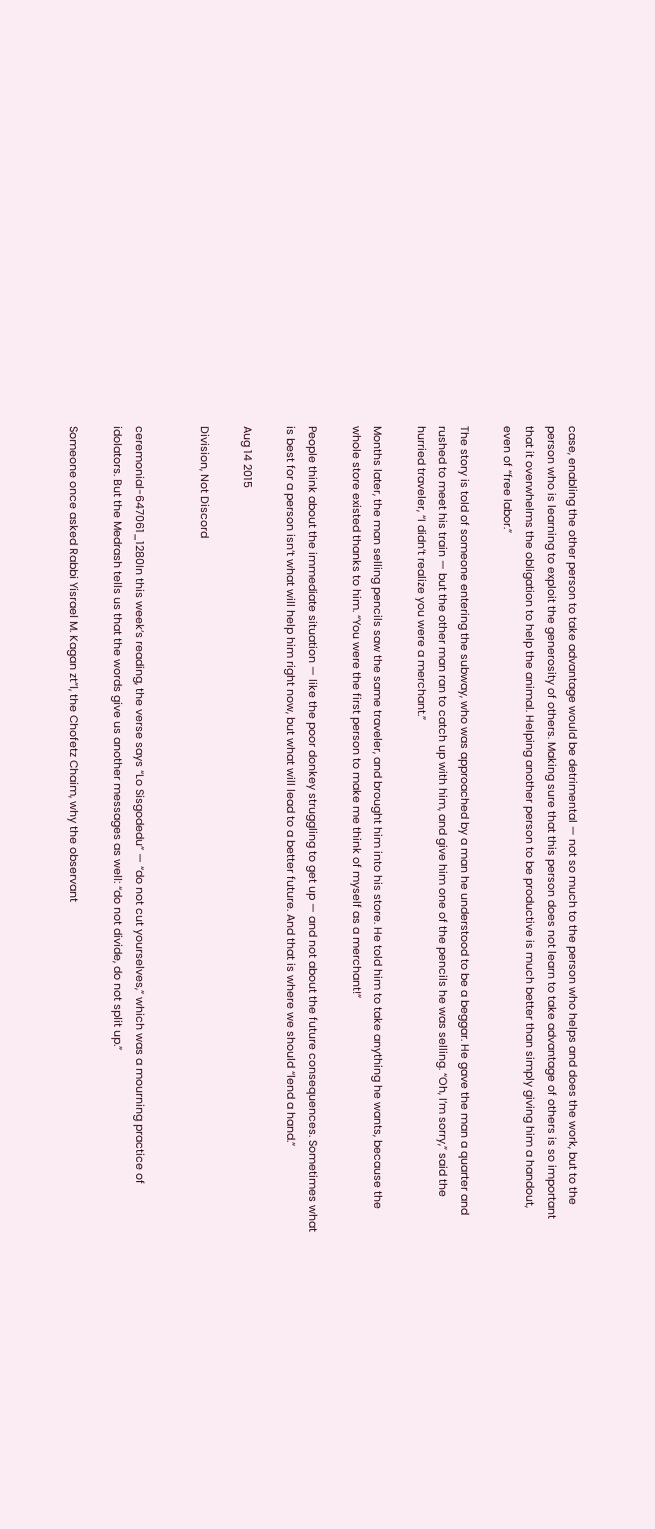case, enabling the other person to take advantage would be detrimental — not so much to the person who helps and does the work, but to the person who is learning to exploit the generosity of others. Making sure that this person does not learn to take advantage of others is so important that it overwhelms the obligation to help the animal. Helping another person to be productive is much better than simply giving him a handout, even of “free labor.”

The story is told of someone entering the subway, who was approached by a man he understood to be a beggar. He gave the man a quarter and rushed to meet his train — but the other man ran to catch up with him, and give him one of the pencils he was selling. “Oh, I’m sorry,” said the hurried traveler, “I didn’t realize you were a merchant.”

Months later, the man selling pencils saw the same traveler, and brought him into his store. He told him to take anything he wants, because the whole store existed thanks to him. “You were the first person to make me think of myself as a merchant!”

People think about the immediate situation — like the poor donkey struggling to get up — and not about the future consequences. Sometimes what is best for a person isn’t what will help him right now, but what will lead to a better future. And that is where we should “lend a hand.”

Aug 14 2015

Division, Not Discord


ceremonial-647061_1280In this week’s reading, the verse says “Lo Sisgodedu” — “do not cut yourselves,” which was a mourning practice of idolators. But the Medrash tells us that the words give us another messages as well: “do not divide, do not split up.”

Someone once asked Rabbi Yisrael M. Kagan zt”l, the Chofetz Chaim, why the observant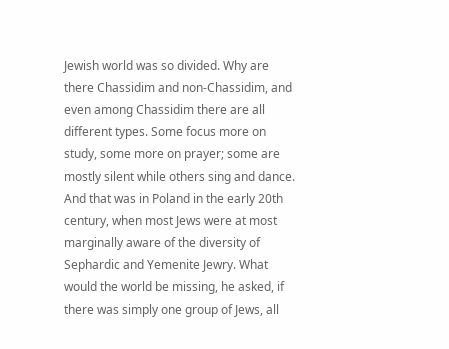Jewish world was so divided. Why are there Chassidim and non-Chassidim, and even among Chassidim there are all different types. Some focus more on study, some more on prayer; some are mostly silent while others sing and dance. And that was in Poland in the early 20th century, when most Jews were at most marginally aware of the diversity of Sephardic and Yemenite Jewry. What would the world be missing, he asked, if there was simply one group of Jews, all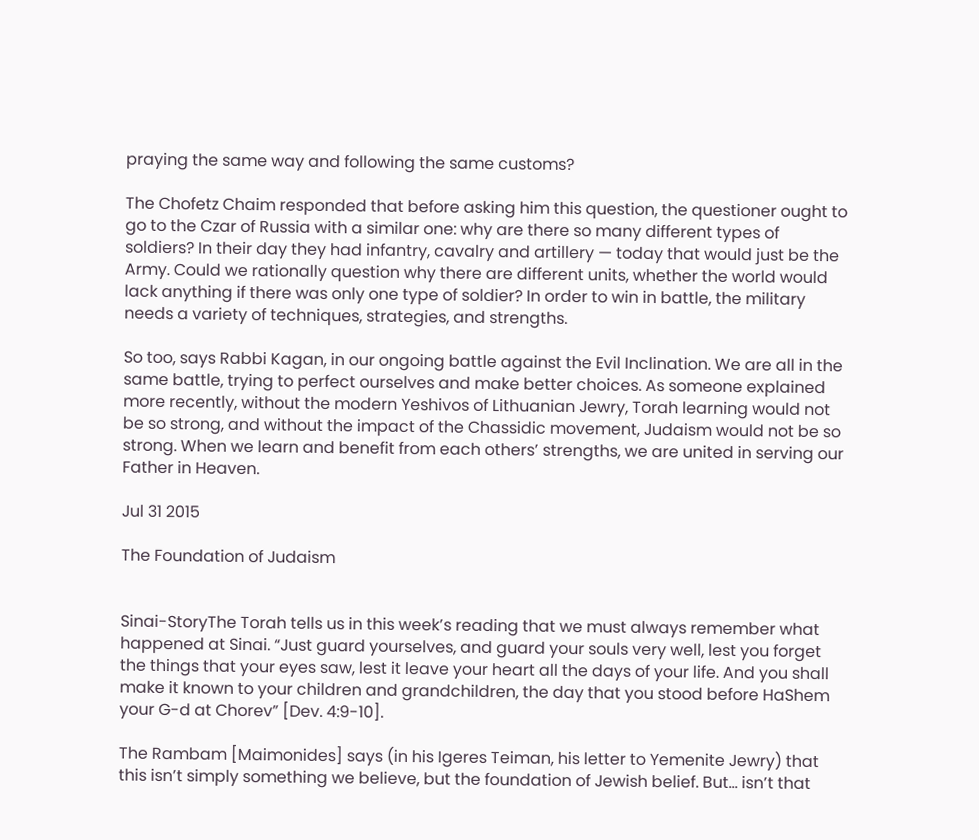praying the same way and following the same customs?

The Chofetz Chaim responded that before asking him this question, the questioner ought to go to the Czar of Russia with a similar one: why are there so many different types of soldiers? In their day they had infantry, cavalry and artillery — today that would just be the Army. Could we rationally question why there are different units, whether the world would lack anything if there was only one type of soldier? In order to win in battle, the military needs a variety of techniques, strategies, and strengths.

So too, says Rabbi Kagan, in our ongoing battle against the Evil Inclination. We are all in the same battle, trying to perfect ourselves and make better choices. As someone explained more recently, without the modern Yeshivos of Lithuanian Jewry, Torah learning would not be so strong, and without the impact of the Chassidic movement, Judaism would not be so strong. When we learn and benefit from each others’ strengths, we are united in serving our Father in Heaven.

Jul 31 2015

The Foundation of Judaism


Sinai-StoryThe Torah tells us in this week’s reading that we must always remember what happened at Sinai. “Just guard yourselves, and guard your souls very well, lest you forget the things that your eyes saw, lest it leave your heart all the days of your life. And you shall make it known to your children and grandchildren, the day that you stood before HaShem your G-d at Chorev” [Dev. 4:9-10].

The Rambam [Maimonides] says (in his Igeres Teiman, his letter to Yemenite Jewry) that this isn’t simply something we believe, but the foundation of Jewish belief. But… isn’t that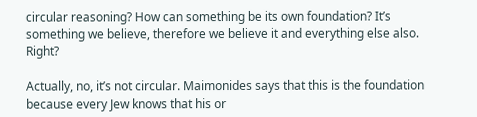circular reasoning? How can something be its own foundation? It’s something we believe, therefore we believe it and everything else also. Right?

Actually, no, it’s not circular. Maimonides says that this is the foundation because every Jew knows that his or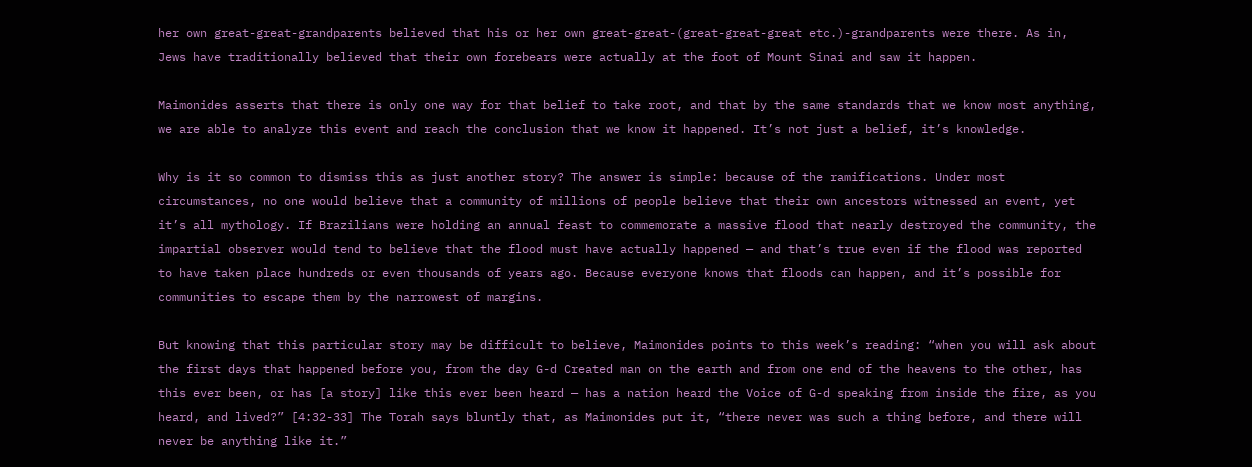her own great-great-grandparents believed that his or her own great-great-(great-great-great etc.)-grandparents were there. As in, Jews have traditionally believed that their own forebears were actually at the foot of Mount Sinai and saw it happen.

Maimonides asserts that there is only one way for that belief to take root, and that by the same standards that we know most anything, we are able to analyze this event and reach the conclusion that we know it happened. It’s not just a belief, it’s knowledge.

Why is it so common to dismiss this as just another story? The answer is simple: because of the ramifications. Under most circumstances, no one would believe that a community of millions of people believe that their own ancestors witnessed an event, yet it’s all mythology. If Brazilians were holding an annual feast to commemorate a massive flood that nearly destroyed the community, the impartial observer would tend to believe that the flood must have actually happened — and that’s true even if the flood was reported to have taken place hundreds or even thousands of years ago. Because everyone knows that floods can happen, and it’s possible for communities to escape them by the narrowest of margins.

But knowing that this particular story may be difficult to believe, Maimonides points to this week’s reading: “when you will ask about the first days that happened before you, from the day G-d Created man on the earth and from one end of the heavens to the other, has this ever been, or has [a story] like this ever been heard — has a nation heard the Voice of G-d speaking from inside the fire, as you heard, and lived?” [4:32-33] The Torah says bluntly that, as Maimonides put it, “there never was such a thing before, and there will never be anything like it.”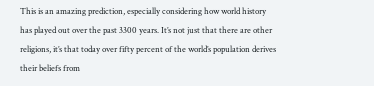This is an amazing prediction, especially considering how world history has played out over the past 3300 years. It’s not just that there are other religions, it’s that today over fifty percent of the world’s population derives their beliefs from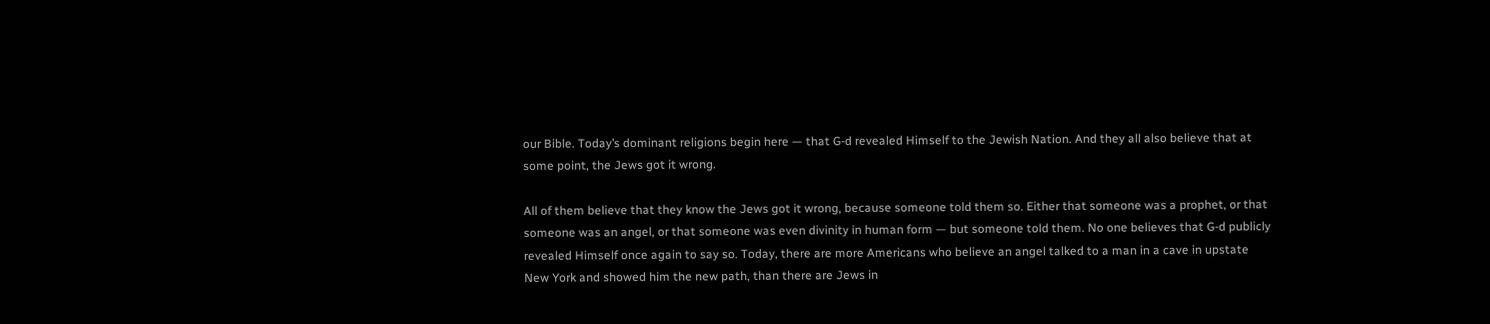our Bible. Today’s dominant religions begin here — that G-d revealed Himself to the Jewish Nation. And they all also believe that at some point, the Jews got it wrong.

All of them believe that they know the Jews got it wrong, because someone told them so. Either that someone was a prophet, or that someone was an angel, or that someone was even divinity in human form — but someone told them. No one believes that G-d publicly revealed Himself once again to say so. Today, there are more Americans who believe an angel talked to a man in a cave in upstate New York and showed him the new path, than there are Jews in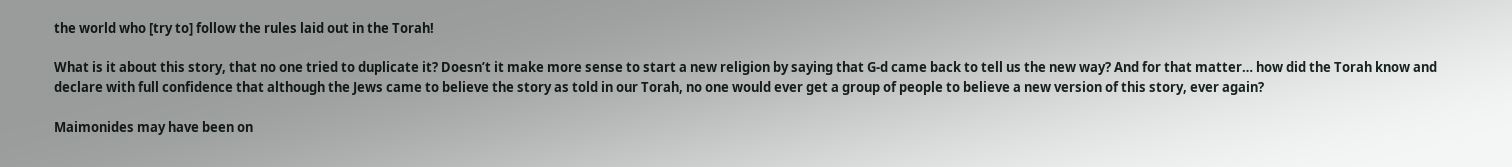the world who [try to] follow the rules laid out in the Torah!

What is it about this story, that no one tried to duplicate it? Doesn’t it make more sense to start a new religion by saying that G-d came back to tell us the new way? And for that matter… how did the Torah know and declare with full confidence that although the Jews came to believe the story as told in our Torah, no one would ever get a group of people to believe a new version of this story, ever again?

Maimonides may have been on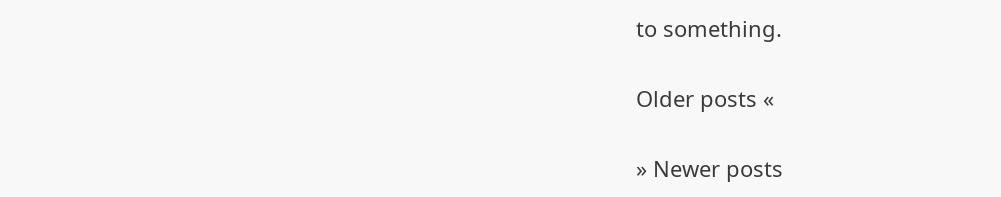to something.

Older posts «

» Newer posts